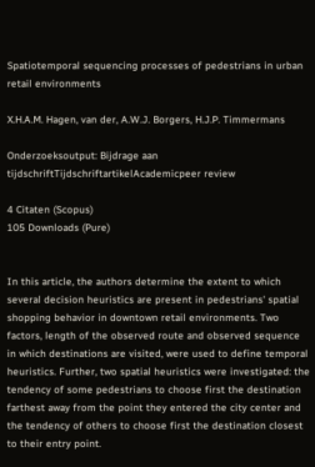Spatiotemporal sequencing processes of pedestrians in urban retail environments

X.H.A.M. Hagen, van der, A.W.J. Borgers, H.J.P. Timmermans

Onderzoeksoutput: Bijdrage aan tijdschriftTijdschriftartikelAcademicpeer review

4 Citaten (Scopus)
105 Downloads (Pure)


In this article, the authors determine the extent to which several decision heuristics are present in pedestrians' spatial shopping behavior in downtown retail environments. Two factors, length of the observed route and observed sequence in which destinations are visited, were used to define temporal heuristics. Further, two spatial heuristics were investigated: the tendency of some pedestrians to choose first the destination farthest away from the point they entered the city center and the tendency of others to choose first the destination closest to their entry point.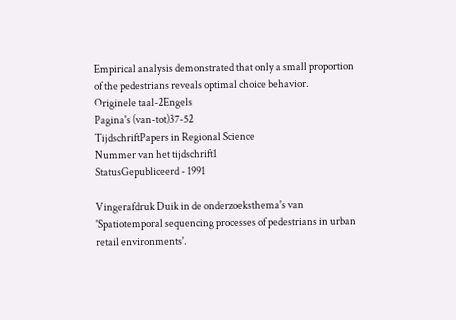Empirical analysis demonstrated that only a small proportion of the pedestrians reveals optimal choice behavior.
Originele taal-2Engels
Pagina's (van-tot)37-52
TijdschriftPapers in Regional Science
Nummer van het tijdschrift1
StatusGepubliceerd - 1991

Vingerafdruk Duik in de onderzoeksthema's van 'Spatiotemporal sequencing processes of pedestrians in urban retail environments'.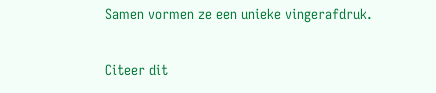Samen vormen ze een unieke vingerafdruk.

Citeer dit